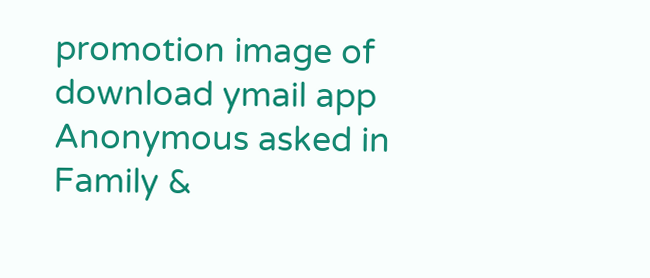promotion image of download ymail app
Anonymous asked in Family &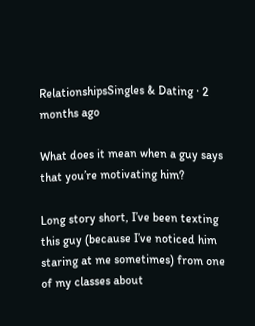RelationshipsSingles & Dating · 2 months ago

What does it mean when a guy says that you’re motivating him?

Long story short, I’ve been texting this guy (because I’ve noticed him staring at me sometimes) from one of my classes about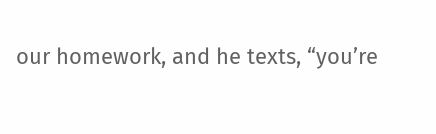our homework, and he texts, “you’re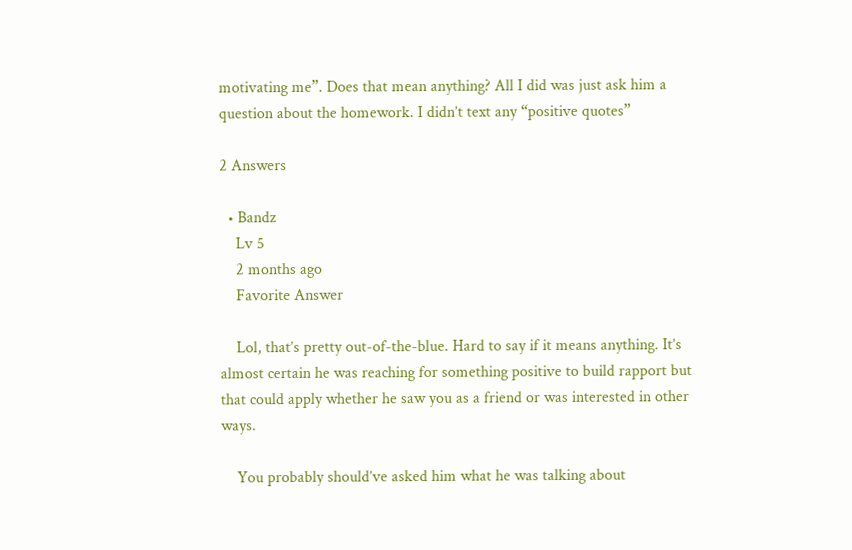motivating me”. Does that mean anything? All I did was just ask him a question about the homework. I didn’t text any “positive quotes”

2 Answers

  • Bandz
    Lv 5
    2 months ago
    Favorite Answer

    Lol, that’s pretty out-of-the-blue. Hard to say if it means anything. It’s almost certain he was reaching for something positive to build rapport but that could apply whether he saw you as a friend or was interested in other ways.

    You probably should’ve asked him what he was talking about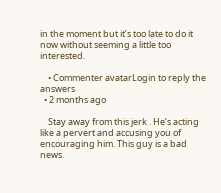in the moment but it’s too late to do it now without seeming a little too interested.

    • Commenter avatarLogin to reply the answers
  • 2 months ago

    Stay away from this jerk . He’s acting like a pervert and accusing you of encouraging him. This guy is a bad news.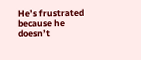He’s frustrated because he doesn’t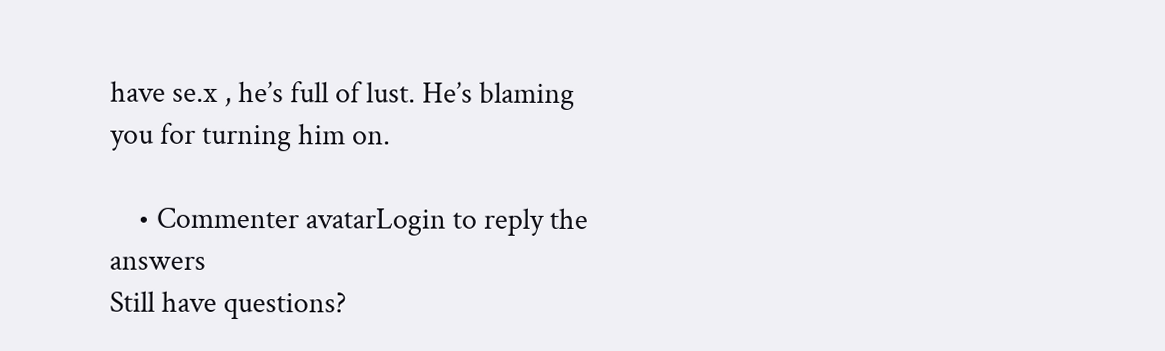have se.x , he’s full of lust. He’s blaming you for turning him on.

    • Commenter avatarLogin to reply the answers
Still have questions?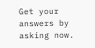Get your answers by asking now.